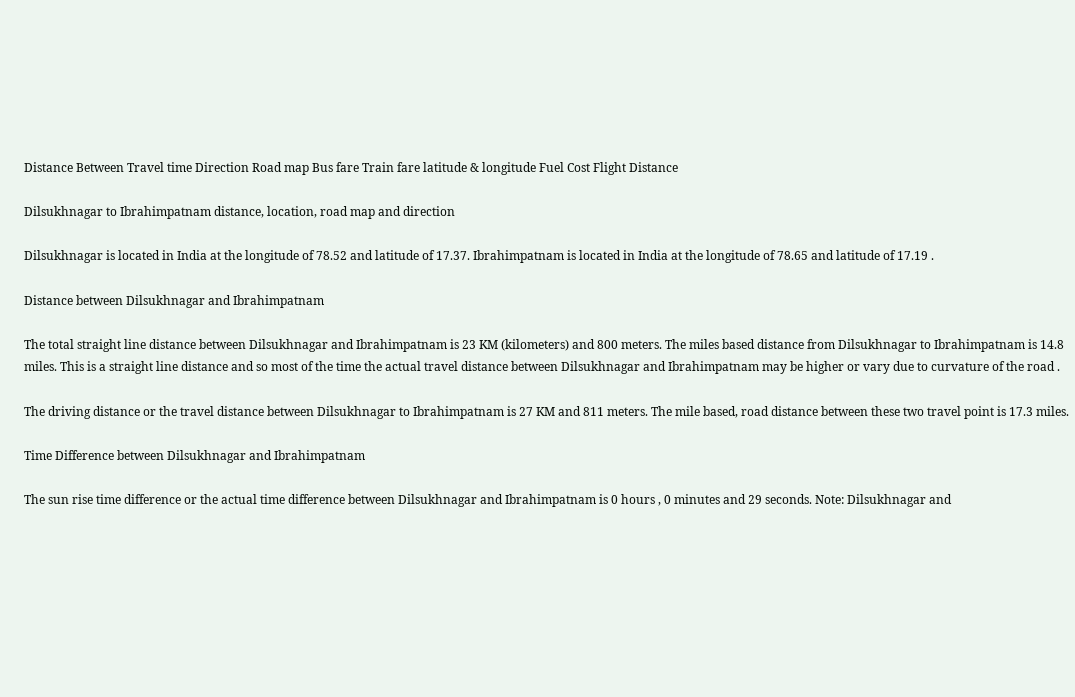Distance Between Travel time Direction Road map Bus fare Train fare latitude & longitude Fuel Cost Flight Distance

Dilsukhnagar to Ibrahimpatnam distance, location, road map and direction

Dilsukhnagar is located in India at the longitude of 78.52 and latitude of 17.37. Ibrahimpatnam is located in India at the longitude of 78.65 and latitude of 17.19 .

Distance between Dilsukhnagar and Ibrahimpatnam

The total straight line distance between Dilsukhnagar and Ibrahimpatnam is 23 KM (kilometers) and 800 meters. The miles based distance from Dilsukhnagar to Ibrahimpatnam is 14.8 miles. This is a straight line distance and so most of the time the actual travel distance between Dilsukhnagar and Ibrahimpatnam may be higher or vary due to curvature of the road .

The driving distance or the travel distance between Dilsukhnagar to Ibrahimpatnam is 27 KM and 811 meters. The mile based, road distance between these two travel point is 17.3 miles.

Time Difference between Dilsukhnagar and Ibrahimpatnam

The sun rise time difference or the actual time difference between Dilsukhnagar and Ibrahimpatnam is 0 hours , 0 minutes and 29 seconds. Note: Dilsukhnagar and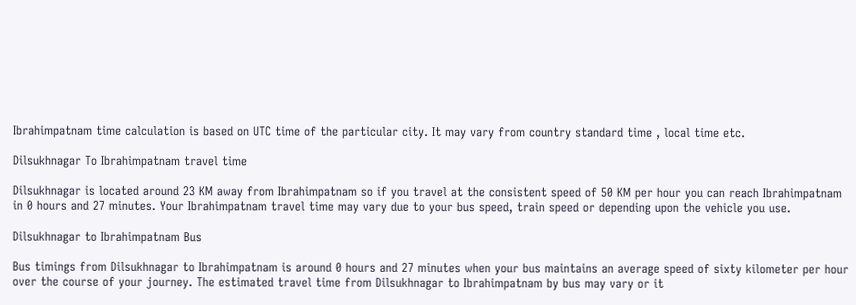Ibrahimpatnam time calculation is based on UTC time of the particular city. It may vary from country standard time , local time etc.

Dilsukhnagar To Ibrahimpatnam travel time

Dilsukhnagar is located around 23 KM away from Ibrahimpatnam so if you travel at the consistent speed of 50 KM per hour you can reach Ibrahimpatnam in 0 hours and 27 minutes. Your Ibrahimpatnam travel time may vary due to your bus speed, train speed or depending upon the vehicle you use.

Dilsukhnagar to Ibrahimpatnam Bus

Bus timings from Dilsukhnagar to Ibrahimpatnam is around 0 hours and 27 minutes when your bus maintains an average speed of sixty kilometer per hour over the course of your journey. The estimated travel time from Dilsukhnagar to Ibrahimpatnam by bus may vary or it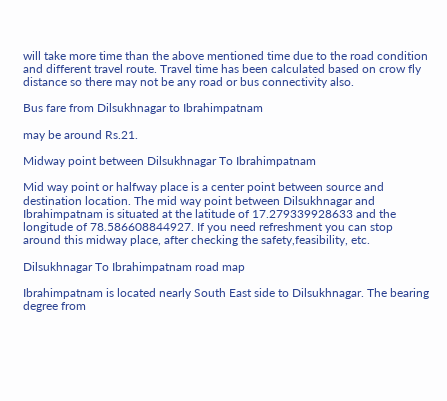will take more time than the above mentioned time due to the road condition and different travel route. Travel time has been calculated based on crow fly distance so there may not be any road or bus connectivity also.

Bus fare from Dilsukhnagar to Ibrahimpatnam

may be around Rs.21.

Midway point between Dilsukhnagar To Ibrahimpatnam

Mid way point or halfway place is a center point between source and destination location. The mid way point between Dilsukhnagar and Ibrahimpatnam is situated at the latitude of 17.279339928633 and the longitude of 78.586608844927. If you need refreshment you can stop around this midway place, after checking the safety,feasibility, etc.

Dilsukhnagar To Ibrahimpatnam road map

Ibrahimpatnam is located nearly South East side to Dilsukhnagar. The bearing degree from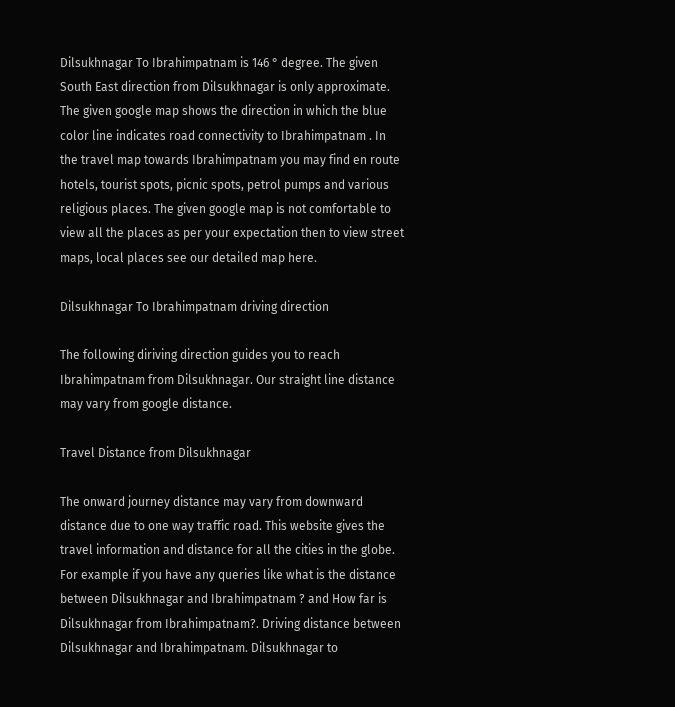Dilsukhnagar To Ibrahimpatnam is 146 ° degree. The given South East direction from Dilsukhnagar is only approximate. The given google map shows the direction in which the blue color line indicates road connectivity to Ibrahimpatnam . In the travel map towards Ibrahimpatnam you may find en route hotels, tourist spots, picnic spots, petrol pumps and various religious places. The given google map is not comfortable to view all the places as per your expectation then to view street maps, local places see our detailed map here.

Dilsukhnagar To Ibrahimpatnam driving direction

The following diriving direction guides you to reach Ibrahimpatnam from Dilsukhnagar. Our straight line distance may vary from google distance.

Travel Distance from Dilsukhnagar

The onward journey distance may vary from downward distance due to one way traffic road. This website gives the travel information and distance for all the cities in the globe. For example if you have any queries like what is the distance between Dilsukhnagar and Ibrahimpatnam ? and How far is Dilsukhnagar from Ibrahimpatnam?. Driving distance between Dilsukhnagar and Ibrahimpatnam. Dilsukhnagar to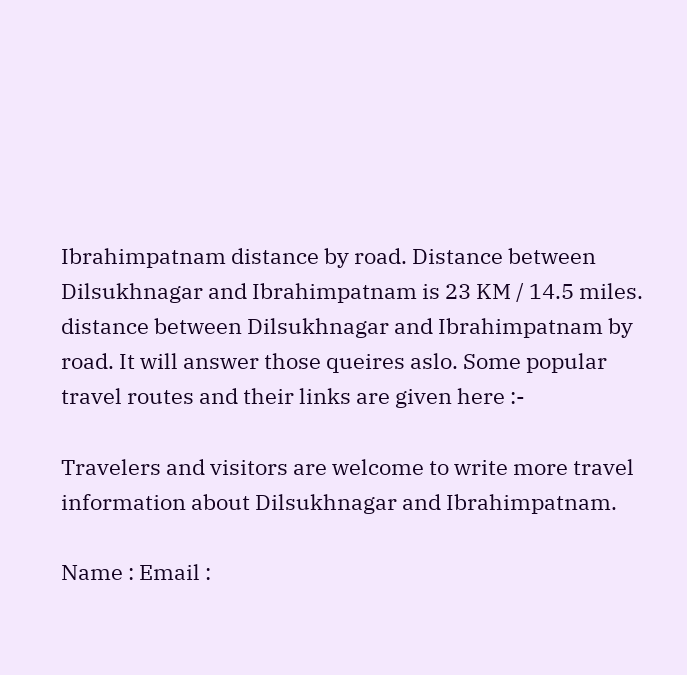Ibrahimpatnam distance by road. Distance between Dilsukhnagar and Ibrahimpatnam is 23 KM / 14.5 miles. distance between Dilsukhnagar and Ibrahimpatnam by road. It will answer those queires aslo. Some popular travel routes and their links are given here :-

Travelers and visitors are welcome to write more travel information about Dilsukhnagar and Ibrahimpatnam.

Name : Email :